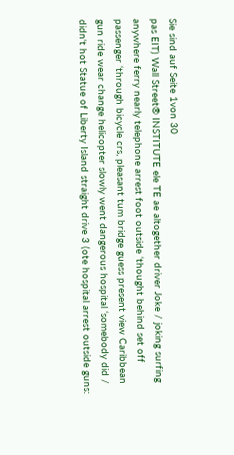Sie sind auf Seite 1von 30
pas EIT) Wall Street® INSTITUTE ele TE ae altogether driver Joke / joking surfing anywhere ferry nearly telephone arrest foot outside ‘thought behind set off passenger ‘through bicycle crs, pleasant tum bridge guess present view Caribbean gun ride wear change helicopter slowly went dangerous hospital ‘somebody did / didn't hot Statue of Liberty Island straight drive 3 (ote hospital arrest outside guns: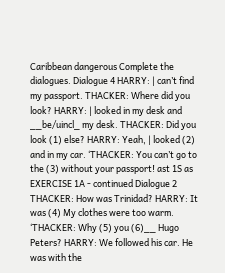Caribbean dangerous Complete the dialogues. Dialogue 4 HARRY: | can’t find my passport. THACKER: Where did you look? HARRY: | looked in my desk and __be/uincl_ my desk. THACKER: Did you look (1) else? HARRY: Yeah, | looked (2) and in my car. ‘THACKER: You can’t go to the (3) without your passport! ast 1S as EXERCISE 1A - continued Dialogue 2 THACKER: How was Trinidad? HARRY: It was (4) My clothes were too warm. ‘THACKER: Why (5) you (6)__ Hugo Peters? HARRY: We followed his car. He was with the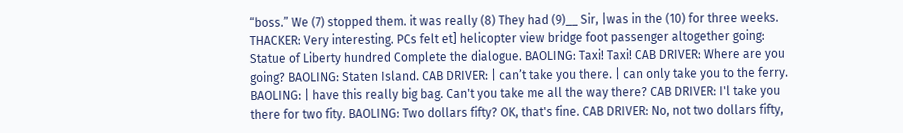“boss.” We (7) stopped them. it was really (8) They had (9)__ Sir, |was in the (10) for three weeks. THACKER: Very interesting. PCs felt et] helicopter view bridge foot passenger altogether going: Statue of Liberty hundred Complete the dialogue. BAOLING: Taxi! Taxi! CAB DRIVER: Where are you going? BAOLING: Staten Island. CAB DRIVER: | can’t take you there. | can only take you to the ferry. BAOLING: | have this really big bag. Can't you take me all the way there? CAB DRIVER: I'l take you there for two fity. BAOLING: Two dollars fifty? OK, that's fine. CAB DRIVER: No, not two dollars fifty,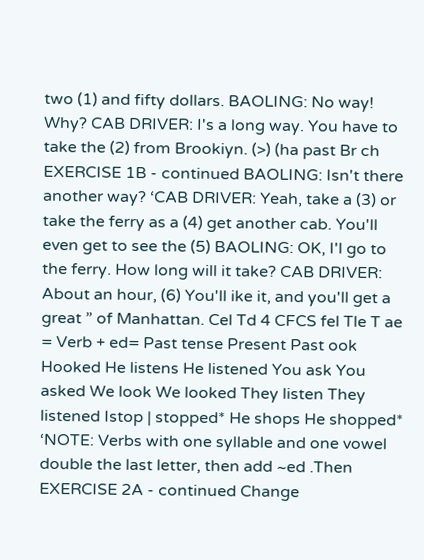two (1) and fifty dollars. BAOLING: No way! Why? CAB DRIVER: I's a long way. You have to take the (2) from Brookiyn. (>) (ha past Br ch EXERCISE 1B - continued BAOLING: Isn't there another way? ‘CAB DRIVER: Yeah, take a (3) or take the ferry as a (4) get another cab. You'll even get to see the (5) BAOLING: OK, I'l go to the ferry. How long will it take? CAB DRIVER: About an hour, (6) You'll ike it, and you'll get a great ” of Manhattan. Cel Td 4 CFCS fel Tle T ae = Verb + ed= Past tense Present Past ook Hooked He listens He listened You ask You asked We look We looked They listen They listened Istop | stopped* He shops He shopped* ‘NOTE: Verbs with one syllable and one vowel double the last letter, then add ~ed .Then EXERCISE 2A - continued Change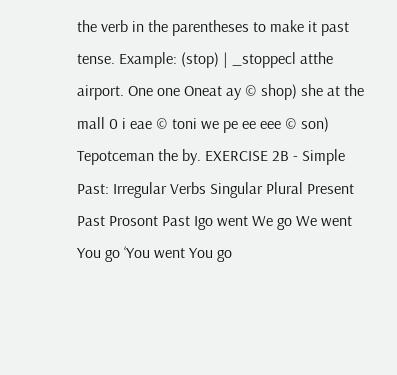the verb in the parentheses to make it past tense. Example: (stop) | _stoppecl atthe airport. One one Oneat ay © shop) she at the mall 0 i eae © toni we pe ee eee © son) Tepotceman the by. EXERCISE 2B - Simple Past: Irregular Verbs Singular Plural Present Past Prosont Past Igo went We go We went You go ‘You went You go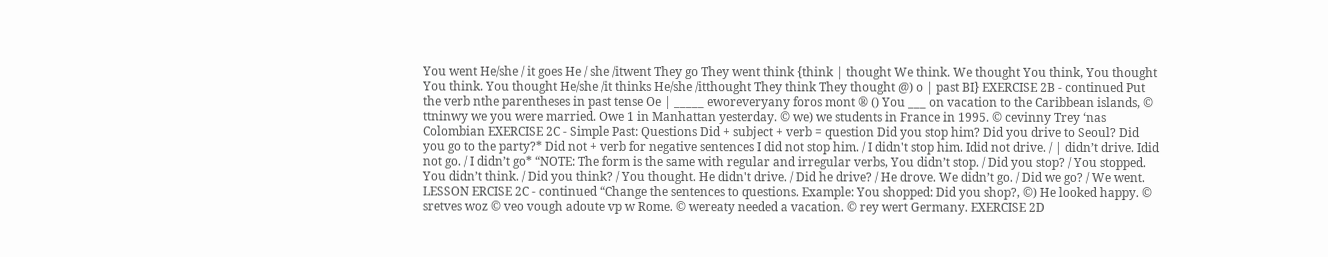You went He/she / it goes He / she /itwent They go They went think {think | thought We think. We thought You think, You thought You think. You thought He/she /it thinks He/she /itthought They think They thought @) o | past BI} EXERCISE 2B - continued Put the verb nthe parentheses in past tense Oe | _____ eworeveryany foros mont ® () You ___ on vacation to the Caribbean islands, © ttninwy we you were married. Owe 1 in Manhattan yesterday. © we) we students in France in 1995. © cevinny Trey ‘nas Colombian EXERCISE 2C - Simple Past: Questions Did + subject + verb = question Did you stop him? Did you drive to Seoul? Did you go to the party?* Did not + verb for negative sentences I did not stop him. / I didn't stop him. Idid not drive. / | didn’t drive. Idid not go. / I didn’t go* “NOTE: The form is the same with regular and irregular verbs, You didn’t stop. / Did you stop? / You stopped. You didn’t think. / Did you think? / You thought. He didn't drive. / Did he drive? / He drove. We didn’t go. / Did we go? / We went. LESSON ERCISE 2C - continued “Change the sentences to questions. Example: You shopped: Did you shop?, ©) He looked happy. © sretves woz © veo vough adoute vp w Rome. © wereaty needed a vacation. © rey wert Germany. EXERCISE 2D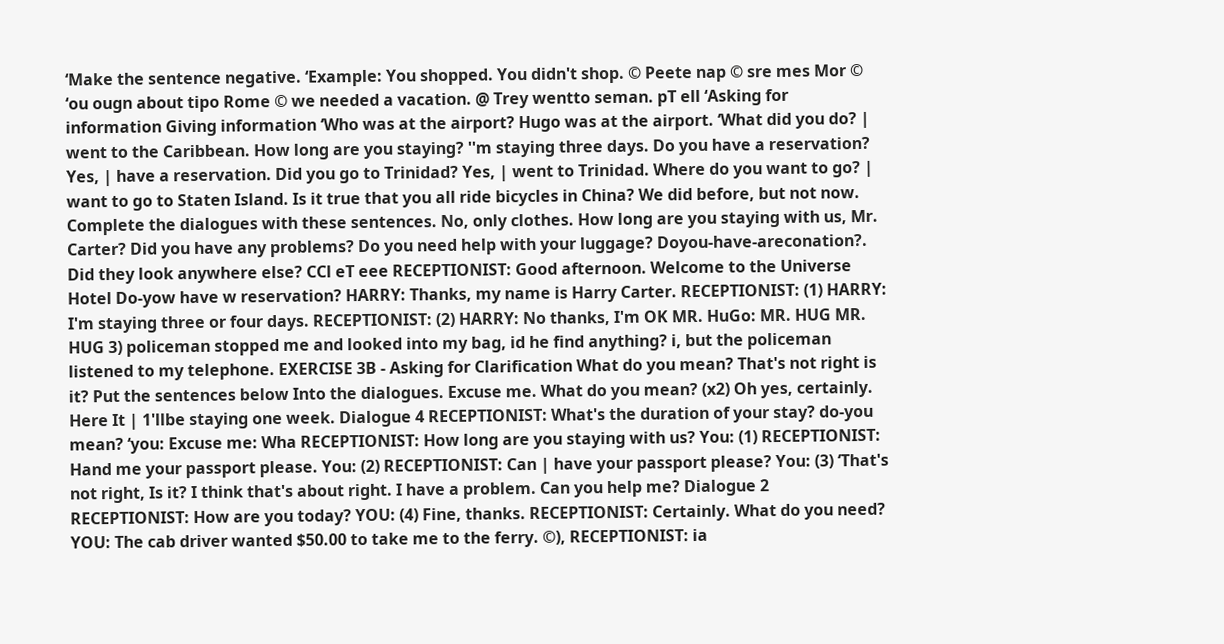‘Make the sentence negative. ‘Example: You shopped. You didn't shop. © Peete nap © sre mes Mor © ‘ou ougn about tipo Rome © we needed a vacation. @ Trey wentto seman. pT ell ‘Asking for information Giving information ‘Who was at the airport? Hugo was at the airport. ‘What did you do? | went to the Caribbean. How long are you staying? ''m staying three days. Do you have a reservation? Yes, | have a reservation. Did you go to Trinidad? Yes, | went to Trinidad. Where do you want to go? | want to go to Staten Island. Is it true that you all ride bicycles in China? We did before, but not now. Complete the dialogues with these sentences. No, only clothes. How long are you staying with us, Mr. Carter? Did you have any problems? Do you need help with your luggage? Doyou-have-areconation?. Did they look anywhere else? CCl eT eee RECEPTIONIST: Good afternoon. Welcome to the Universe Hotel Do-yow have w reservation? HARRY: Thanks, my name is Harry Carter. RECEPTIONIST: (1) HARRY: I'm staying three or four days. RECEPTIONIST: (2) HARRY: No thanks, I'm OK MR. HuGo: MR. HUG MR. HUG 3) policeman stopped me and looked into my bag, id he find anything? i, but the policeman listened to my telephone. EXERCISE 3B - Asking for Clarification What do you mean? That's not right is it? Put the sentences below Into the dialogues. Excuse me. What do you mean? (x2) Oh yes, certainly. Here It | 1'llbe staying one week. Dialogue 4 RECEPTIONIST: What's the duration of your stay? do-you mean? ‘you: Excuse me: Wha RECEPTIONIST: How long are you staying with us? You: (1) RECEPTIONIST: Hand me your passport please. You: (2) RECEPTIONIST: Can | have your passport please? You: (3) ‘That's not right, Is it? I think that's about right. I have a problem. Can you help me? Dialogue 2 RECEPTIONIST: How are you today? YOU: (4) Fine, thanks. RECEPTIONIST: Certainly. What do you need? YOU: The cab driver wanted $50.00 to take me to the ferry. ©), RECEPTIONIST: ia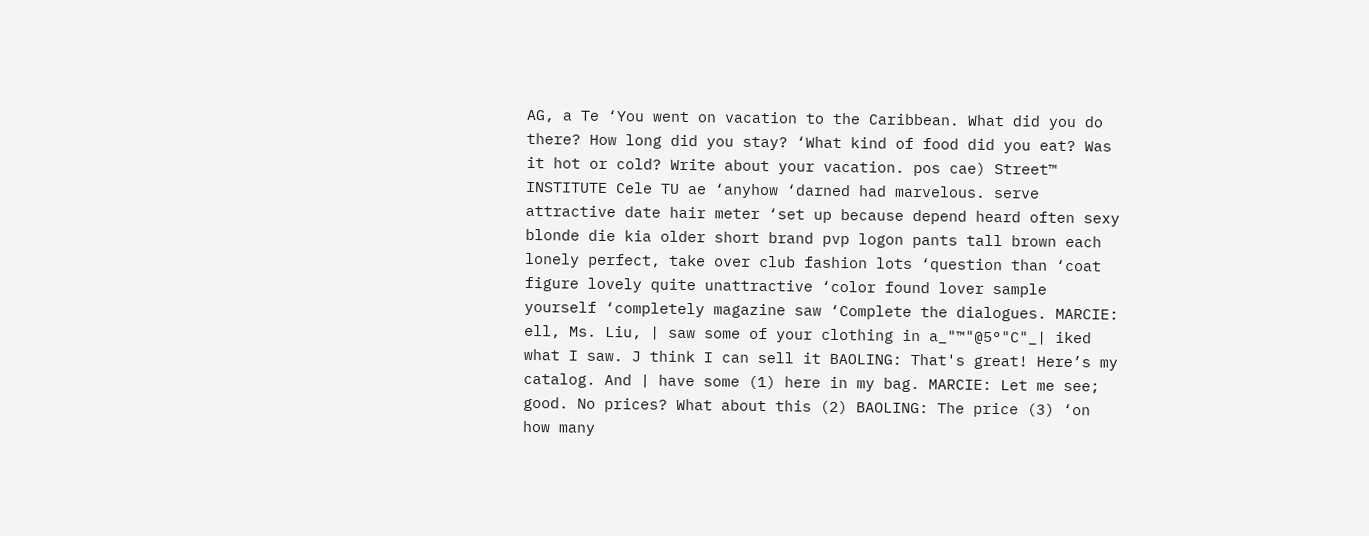AG, a Te ‘You went on vacation to the Caribbean. What did you do there? How long did you stay? ‘What kind of food did you eat? Was it hot or cold? Write about your vacation. pos cae) Street™ INSTITUTE Cele TU ae ‘anyhow ‘darned had marvelous. serve attractive date hair meter ‘set up because depend heard often sexy blonde die kia older short brand pvp logon pants tall brown each lonely perfect, take over club fashion lots ‘question than ‘coat figure lovely quite unattractive ‘color found lover sample yourself ‘completely magazine saw ‘Complete the dialogues. MARCIE: ell, Ms. Liu, | saw some of your clothing in a_"™"@5°"C"_| iked what I saw. J think I can sell it BAOLING: That's great! Here’s my catalog. And | have some (1) here in my bag. MARCIE: Let me see; good. No prices? What about this (2) BAOLING: The price (3) ‘on how many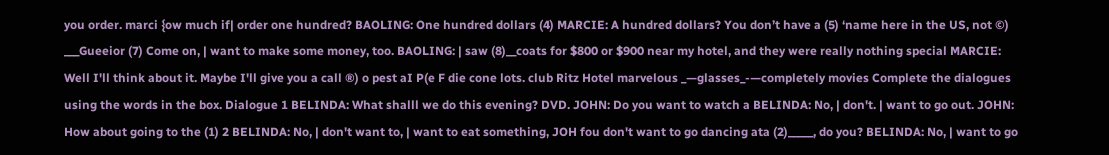you order. marci {ow much if| order one hundred? BAOLING: One hundred dollars (4) MARCIE: A hundred dollars? You don’t have a (5) ‘name here in the US, not ©) ___Gueeior (7) Come on, | want to make some money, too. BAOLING: | saw (8)__coats for $800 or $900 near my hotel, and they were really nothing special MARCIE: Well I'll think about it. Maybe I'll give you a call ®) o pest aI P(e F die cone lots. club Ritz Hotel marvelous _—glasses_-—completely movies Complete the dialogues using the words in the box. Dialogue 1 BELINDA: What shalll we do this evening? DVD. JOHN: Do you want to watch a BELINDA: No, | don't. | want to go out. JOHN: How about going to the (1) 2 BELINDA: No, | don't want to, | want to eat something, JOH fou don't want to go dancing ata (2)_____, do you? BELINDA: No, | want to go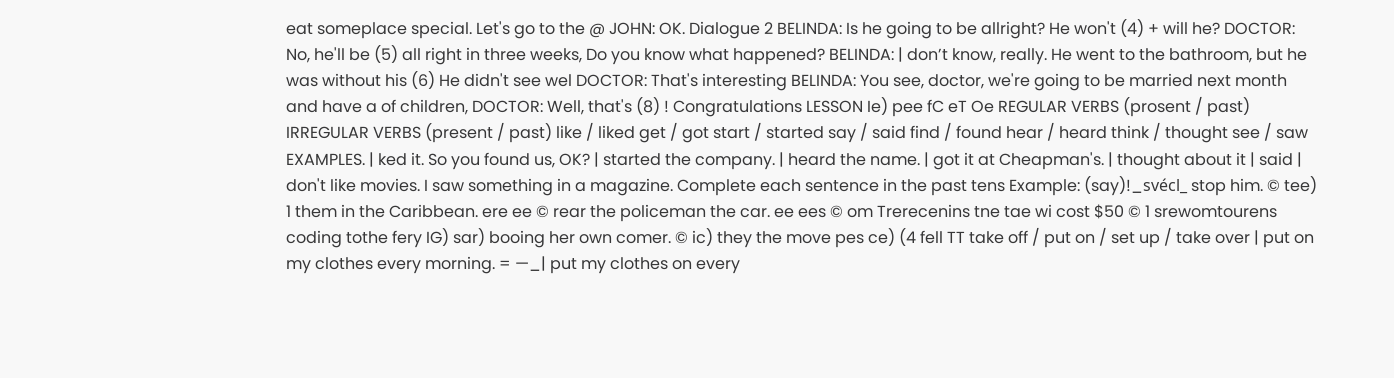eat someplace special. Let's go to the @ JOHN: OK. Dialogue 2 BELINDA: Is he going to be allright? He won't (4) + will he? DOCTOR: No, he'll be (5) all right in three weeks, Do you know what happened? BELINDA: | don’t know, really. He went to the bathroom, but he was without his (6) He didn't see wel DOCTOR: That's interesting BELINDA: You see, doctor, we're going to be married next month and have a of children, DOCTOR: Well, that's (8) ! Congratulations LESSON Ie) pee fC eT Oe REGULAR VERBS (prosent / past) IRREGULAR VERBS (present / past) like / liked get / got start / started say / said find / found hear / heard think / thought see / saw EXAMPLES. | ked it. So you found us, OK? | started the company. | heard the name. | got it at Cheapman's. | thought about it | said | don't like movies. I saw something in a magazine. Complete each sentence in the past tens Example: (say)!_svécl_ stop him. © tee) 1 them in the Caribbean. ere ee © rear the policeman the car. ee ees © om Trerecenins tne tae wi cost $50 © 1 srewomtourens coding tothe fery IG) sar) booing her own comer. © ic) they the move pes ce) (4 fell TT take off / put on / set up / take over | put on my clothes every morning. = —_| put my clothes on every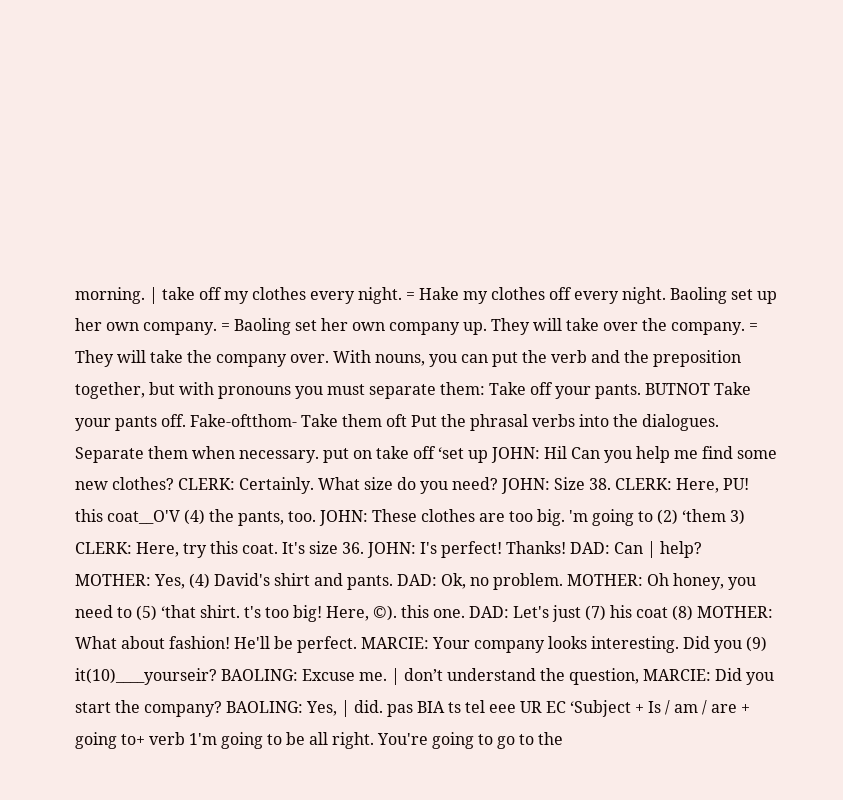morning. | take off my clothes every night. = Hake my clothes off every night. Baoling set up her own company. = Baoling set her own company up. They will take over the company. = They will take the company over. With nouns, you can put the verb and the preposition together, but with pronouns you must separate them: Take off your pants. BUTNOT Take your pants off. Fake-oftthom- Take them oft Put the phrasal verbs into the dialogues. Separate them when necessary. put on take off ‘set up JOHN: Hil Can you help me find some new clothes? CLERK: Certainly. What size do you need? JOHN: Size 38. CLERK: Here, PU! this coat__O'V (4) the pants, too. JOHN: These clothes are too big. 'm going to (2) ‘them 3) CLERK: Here, try this coat. It's size 36. JOHN: I's perfect! Thanks! DAD: Can | help? MOTHER: Yes, (4) David's shirt and pants. DAD: Ok, no problem. MOTHER: Oh honey, you need to (5) ‘that shirt. t's too big! Here, ©). this one. DAD: Let's just (7) his coat (8) MOTHER: What about fashion! He'll be perfect. MARCIE: Your company looks interesting. Did you (9) it(10)____yourseir? BAOLING: Excuse me. | don’t understand the question, MARCIE: Did you start the company? BAOLING: Yes, | did. pas BIA ts tel eee UR EC ‘Subject + Is / am / are + going to+ verb 1'm going to be all right. You're going to go to the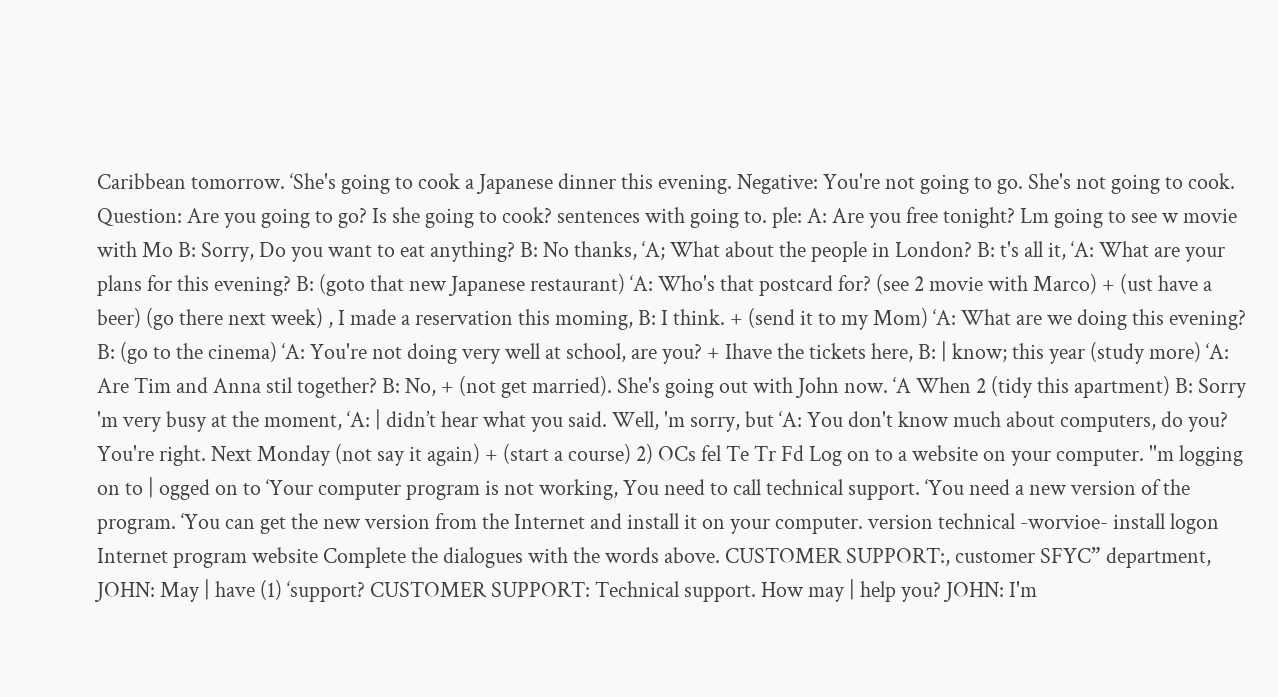Caribbean tomorrow. ‘She's going to cook a Japanese dinner this evening. Negative: You're not going to go. She's not going to cook. Question: Are you going to go? Is she going to cook? sentences with going to. ple: A: Are you free tonight? Lm going to see w movie with Mo B: Sorry, Do you want to eat anything? B: No thanks, ‘A; What about the people in London? B: t's all it, ‘A: What are your plans for this evening? B: (goto that new Japanese restaurant) ‘A: Who's that postcard for? (see 2 movie with Marco) + (ust have a beer) (go there next week) , I made a reservation this moming, B: I think. + (send it to my Mom) ‘A: What are we doing this evening? B: (go to the cinema) ‘A: You're not doing very well at school, are you? + Ihave the tickets here, B: | know; this year (study more) ‘A: Are Tim and Anna stil together? B: No, + (not get married). She's going out with John now. ‘A When 2 (tidy this apartment) B: Sorry 'm very busy at the moment, ‘A: | didn’t hear what you said. Well, 'm sorry, but ‘A: You don't know much about computers, do you? You're right. Next Monday (not say it again) + (start a course) 2) OCs fel Te Tr Fd Log on to a website on your computer. ''m logging on to | ogged on to ‘Your computer program is not working, You need to call technical support. ‘You need a new version of the program. ‘You can get the new version from the Internet and install it on your computer. version technical -worvioe- install logon Internet program website Complete the dialogues with the words above. CUSTOMER SUPPORT:, customer SFYC” department, JOHN: May | have (1) ‘support? CUSTOMER SUPPORT: Technical support. How may | help you? JOHN: I'm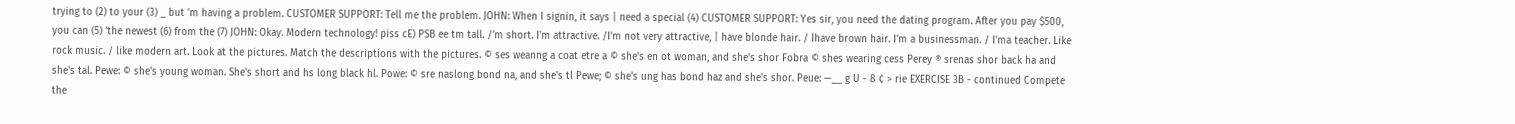trying to (2) to your (3) _ but 'm having a problem. CUSTOMER SUPPORT: Tell me the problem. JOHN: When I signin, it says | need a special (4) CUSTOMER SUPPORT: Yes sir, you need the dating program. After you pay $500, you can (5) ‘the newest (6) from the (7) JOHN: Okay. Modern technology! piss cE) PSB ee tm tall. /'m short. I'm attractive. /I'm not very attractive, | have blonde hair. / Ihave brown hair. I'm a businessman. / I'ma teacher. Like rock music. / like modern art. Look at the pictures. Match the descriptions with the pictures. © ses weanng a coat etre a © she's en ot woman, and she's shor Fobra © shes wearing cess Perey ® srenas shor back ha and she's tal. Pewe: © she's young woman. She's short and hs long black hl. Powe: © sre naslong bond na, and she's tl Pewe; © she's ung has bond haz and she's shor. Peue: —__ g U - 8 ¢ > rie EXERCISE 3B - continued Compete the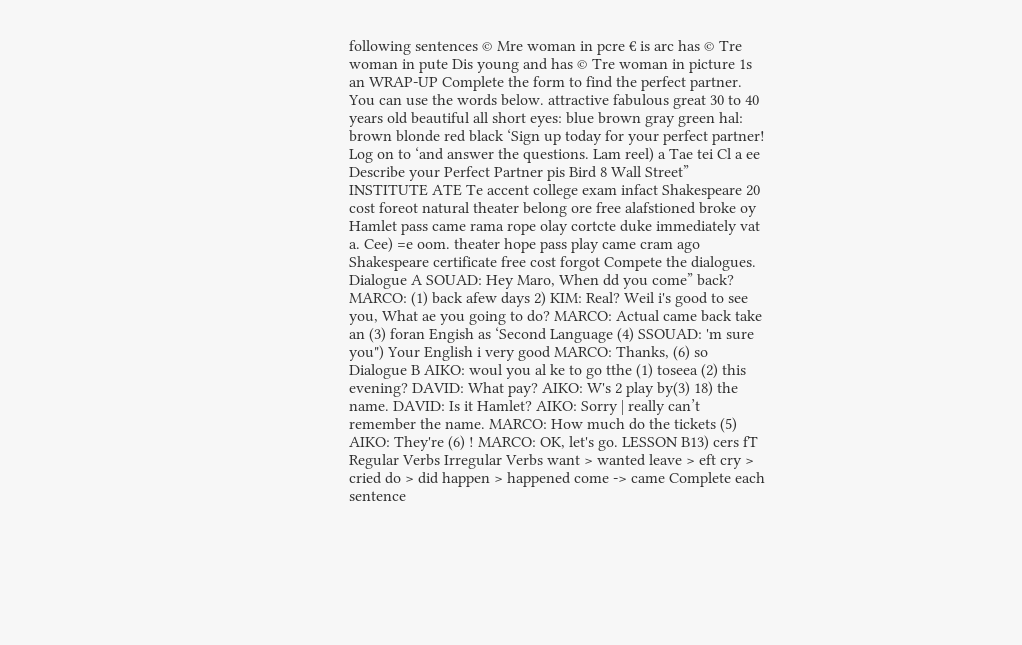following sentences © Mre woman in pcre € is arc has © Tre woman in pute Dis young and has © Tre woman in picture 1s an WRAP-UP Complete the form to find the perfect partner. You can use the words below. attractive fabulous great 30 to 40 years old beautiful all short eyes: blue brown gray green hal: brown blonde red black ‘Sign up today for your perfect partner! Log on to ‘and answer the questions. Lam reel) a Tae tei Cl a ee Describe your Perfect Partner pis Bird 8 Wall Street” INSTITUTE ATE Te accent college exam infact Shakespeare 20 cost foreot natural theater belong ore free alafstioned broke oy Hamlet pass came rama rope olay cortcte duke immediately vat a. Cee) =e oom. theater hope pass play came cram ago Shakespeare certificate free cost forgot Compete the dialogues. Dialogue A SOUAD: Hey Maro, When dd you come” back? MARCO: (1) back afew days 2) KIM: Real? Weil i's good to see you, What ae you going to do? MARCO: Actual came back take an (3) foran Engish as ‘Second Language (4) SSOUAD: 'm sure you") Your English i very good MARCO: Thanks, (6) so Dialogue B AIKO: woul you al ke to go tthe (1) toseea (2) this evening? DAVID: What pay? AIKO: W's 2 play by(3) 18) the name. DAVID: Is it Hamlet? AIKO: Sorry | really can’t remember the name. MARCO: How much do the tickets (5) AIKO: They're (6) ! MARCO: OK, let's go. LESSON B13) cers fT Regular Verbs Irregular Verbs want > wanted leave > eft cry > cried do > did happen > happened come -> came Complete each sentence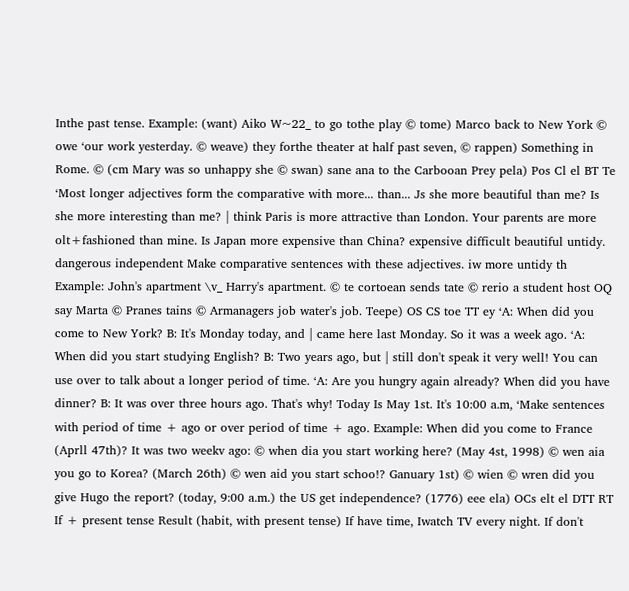Inthe past tense. Example: (want) Aiko W~22_ to go tothe play © tome) Marco back to New York © owe ‘our work yesterday. © weave) they forthe theater at half past seven, © rappen) Something in Rome. © (cm Mary was so unhappy she © swan) sane ana to the Carbooan Prey pela) Pos Cl el BT Te ‘Most longer adjectives form the comparative with more... than... Js she more beautiful than me? Is she more interesting than me? | think Paris is more attractive than London. Your parents are more olt+fashioned than mine. Is Japan more expensive than China? expensive difficult beautiful untidy. dangerous independent Make comparative sentences with these adjectives. iw more untidy th Example: John's apartment \v_ Harry's apartment. © te cortoean sends tate © rerio a student host OQ say Marta © Pranes tains © Armanagers job water's job. Teepe) OS CS toe TT ey ‘A: When did you come to New York? B: It's Monday today, and | came here last Monday. So it was a week ago. ‘A: When did you start studying English? B: Two years ago, but | still don't speak it very well! You can use over to talk about a longer period of time. ‘A: Are you hungry again already? When did you have dinner? B: It was over three hours ago. That's why! Today Is May 1st. It's 10:00 a.m, ‘Make sentences with period of time + ago or over period of time + ago. Example: When did you come to France (Aprll 47th)? It was two weekv ago: © when dia you start working here? (May 4st, 1998) © wen aia you go to Korea? (March 26th) © wen aid you start schoo!? Ganuary 1st) © wien © wren did you give Hugo the report? (today, 9:00 a.m.) the US get independence? (1776) eee ela) OCs elt el DTT RT If + present tense Result (habit, with present tense) If have time, Iwatch TV every night. If don't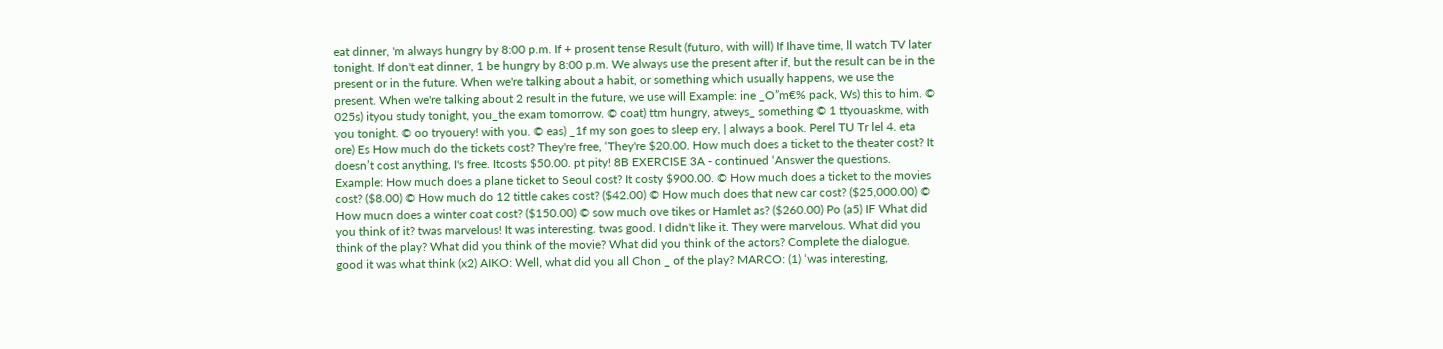eat dinner, 'm always hungry by 8:00 p.m. If + prosent tense Result (futuro, with will) If Ihave time, ll watch TV later tonight. If don't eat dinner, 1 be hungry by 8:00 p.m. We always use the present after if, but the result can be in the present or in the future. When we're talking about a habit, or something which usually happens, we use the present. When we're talking about 2 result in the future, we use will Example: ine _O”m€% pack, Ws) this to him. © 025s) ityou study tonight, you_the exam tomorrow. © coat) ttm hungry, atweys_ something © 1 ttyouaskme, with you tonight. © oo tryouery! with you. © eas) _1f my son goes to sleep ery, | always a book. Perel TU Tr lel 4. eta ore) Es How much do the tickets cost? They're free, ‘They're $20.00. How much does a ticket to the theater cost? It doesn’t cost anything, I's free. Itcosts $50.00. pt pity! 8B EXERCISE 3A - continued ‘Answer the questions. Example: How much does a plane ticket to Seoul cost? It costy $900.00. © How much does a ticket to the movies cost? ($8.00) © How much do 12 tittle cakes cost? ($42.00) © How much does that new car cost? ($25,000.00) © How mucn does a winter coat cost? ($150.00) © sow much ove tikes or Hamlet as? ($260.00) Po (a5) IF What did you think of it? twas marvelous! It was interesting. twas good. I didn't like it. They were marvelous. What did you think of the play? What did you think of the movie? What did you think of the actors? Complete the dialogue. good it was what think (x2) AIKO: Well, what did you all Chon _ of the play? MARCO: (1) ‘was interesting,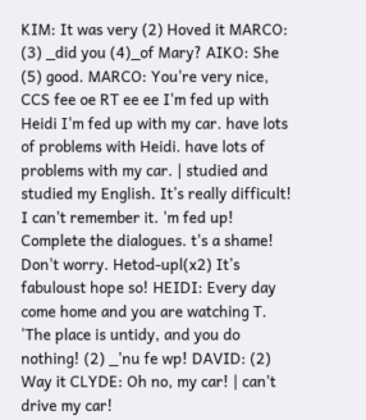KIM: It was very (2) Hoved it MARCO: (3) _did you (4)_of Mary? AIKO: She (5) good. MARCO: You're very nice, CCS fee oe RT ee ee I'm fed up with Heidi I'm fed up with my car. have lots of problems with Heidi. have lots of problems with my car. | studied and studied my English. It’s really difficult! I can't remember it. 'm fed up! Complete the dialogues. t's a shame! Don't worry. Hetod-upl(x2) It’s fabuloust hope so! HEIDI: Every day come home and you are watching T. ‘The place is untidy, and you do nothing! (2) _'nu fe wp! DAVID: (2) Way it CLYDE: Oh no, my car! | can't drive my car!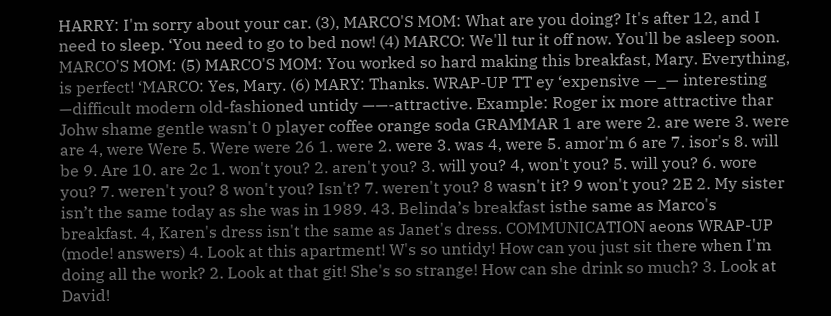HARRY: I'm sorry about your car. (3), MARCO'S MOM: What are you doing? It's after 12, and I need to sleep. ‘You need to go to bed now! (4) MARCO: We'll tur it off now. You'll be asleep soon. MARCO'S MOM: (5) MARCO'S MOM: You worked so hard making this breakfast, Mary. Everything, is perfect! ‘MARCO: Yes, Mary. (6) MARY: Thanks. WRAP-UP TT ey ‘expensive —_— interesting —difficult modern old-fashioned untidy ——-attractive. Example: Roger ix more attractive thar Johw shame gentle wasn't 0 player coffee orange soda GRAMMAR 1 are were 2. are were 3. were are 4, were Were 5. Were were 26 1. were 2. were 3. was 4, were 5. amor'm 6 are 7. isor's 8. will be 9. Are 10. are 2c 1. won't you? 2. aren't you? 3. will you? 4, won't you? 5. will you? 6. wore you? 7. weren't you? 8 won't you? Isn't? 7. weren't you? 8 wasn't it? 9 won't you? 2E 2. My sister isn’t the same today as she was in 1989. 43. Belinda’s breakfast isthe same as Marco's breakfast. 4, Karen's dress isn't the same as Janet's dress. COMMUNICATION aeons WRAP-UP (mode! answers) 4. Look at this apartment! W's so untidy! How can you just sit there when I'm doing all the work? 2. Look at that git! She's so strange! How can she drink so much? 3. Look at David!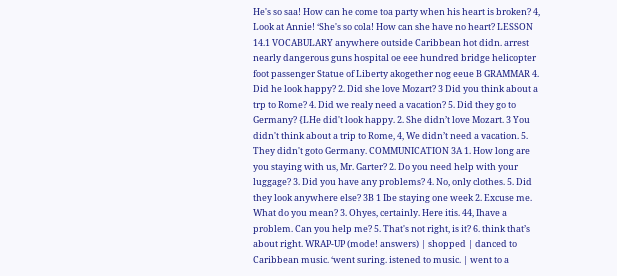He's so saa! How can he come toa party when his heart is broken? 4, Look at Annie! ‘She's so cola! How can she have no heart? LESSON 14.1 VOCABULARY anywhere outside Caribbean hot didn. arrest nearly dangerous guns hospital oe eee hundred bridge helicopter foot passenger Statue of Liberty akogether nog eeue B GRAMMAR 4. Did he look happy? 2. Did she love Mozart? 3 Did you think about a trp to Rome? 4. Did we realy need a vacation? 5. Did they go to Germany? {LHe did't look happy. 2. She didn’t love Mozart. 3 You didn't think about a trip to Rome, 4, We didn’t need a vacation. 5. They didn't goto Germany. COMMUNICATION 3A 1. How long are you staying with us, Mr. Garter? 2. Do you need help with your luggage? 3. Did you have any problems? 4. No, only clothes. 5. Did they look anywhere else? 3B 1 Ibe staying one week 2. Excuse me. What do you mean? 3. Ohyes, certainly. Here itis. 44, Ihave a problem. Can you help me? 5. That's not right, is it? 6. think that’s about right. WRAP-UP (mode! answers) | shopped | danced to Caribbean music. ‘went suring. istened to music. | went to a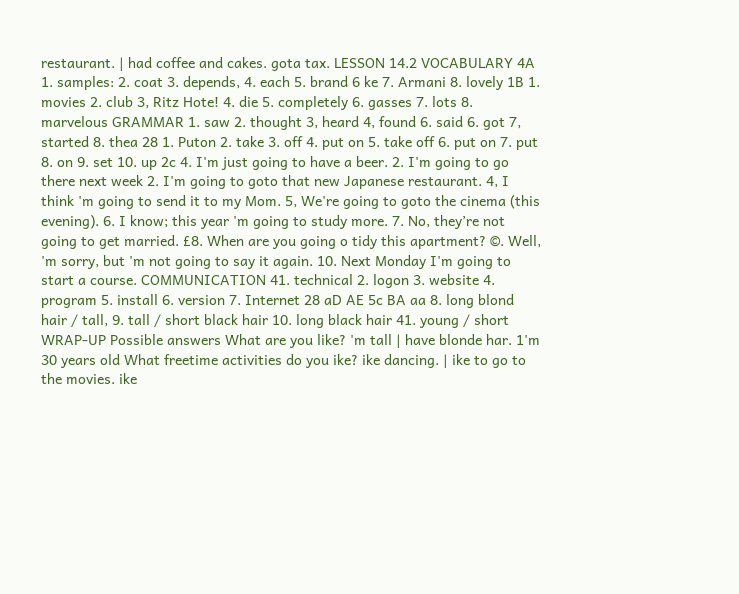restaurant. | had coffee and cakes. gota tax. LESSON 14.2 VOCABULARY 4A 1. samples: 2. coat 3. depends, 4. each 5. brand 6 ke 7. Armani 8. lovely 1B 1. movies 2. club 3, Ritz Hote! 4. die 5. completely 6. gasses 7. lots 8. marvelous GRAMMAR 1. saw 2. thought 3, heard 4, found 6. said 6. got 7, started 8. thea 28 1. Puton 2. take 3. off 4. put on 5. take off 6. put on 7. put 8. on 9. set 10. up 2c 4. I'm just going to have a beer. 2. I'm going to go there next week 2. I'm going to goto that new Japanese restaurant. 4, I think 'm going to send it to my Mom. 5, We're going to goto the cinema (this evening). 6. I know; this year 'm going to study more. 7. No, they’re not going to get married. £8. When are you going o tidy this apartment? ©. Well, 'm sorry, but 'm not going to say it again. 10. Next Monday I'm going to start a course. COMMUNICATION 41. technical 2. logon 3. website 4. program 5. install 6. version 7. Internet 28 aD AE 5c BA aa 8. long blond hair / tall, 9. tall / short black hair 10. long black hair 41. young / short WRAP-UP Possible answers What are you like? 'm tall | have blonde har. 1'm 30 years old What freetime activities do you ike? ike dancing. | ike to go to the movies. ike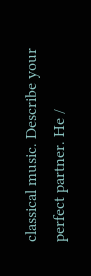classical music. Describe your perfect partner. He /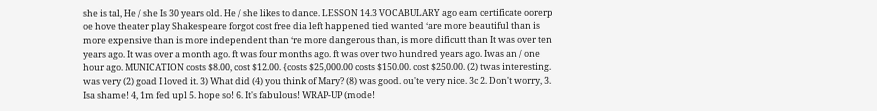she is tal, He / she Is 30 years old. He / she likes to dance. LESSON 14.3 VOCABULARY ago eam certificate oorerp oe hove theater play Shakespeare forgot cost free dia left happened tied wanted ‘are more beautiful than is more expensive than is more independent than ‘re more dangerous than, is more dificutt than It was over ten years ago. It was over a month ago. ft was four months ago. ft was over two hundred years ago. Iwas an / one hour ago. MUNICATION costs $8.00, cost $12.00. {costs $25,000.00 costs $150.00. cost $250.00. (2) twas interesting. was very (2) goad I loved it. 3) What did (4) you think of Mary? (8) was good. ou'te very nice. 3c 2. Don't worry, 3. Isa shame! 4, 1m fed upl 5. hope so! 6. It's fabulous! WRAP-UP (mode!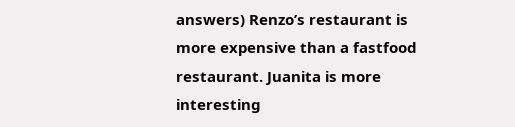answers) Renzo’s restaurant is more expensive than a fastfood restaurant. Juanita is more interesting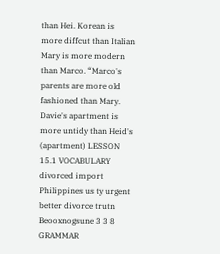than Hei. Korean is more diffcut than Italian Mary is more modern than Marco. “Marco's parents are more old fashioned than Mary. Davie's apartment is more untidy than Heid's (apartment) LESSON 15.1 VOCABULARY divorced import Philippines us ty urgent better divorce trutn Beooxnogsune 3 3 8 GRAMMAR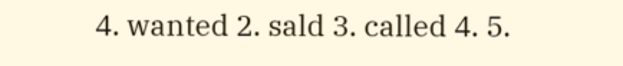4. wanted 2. sald 3. called 4. 5.